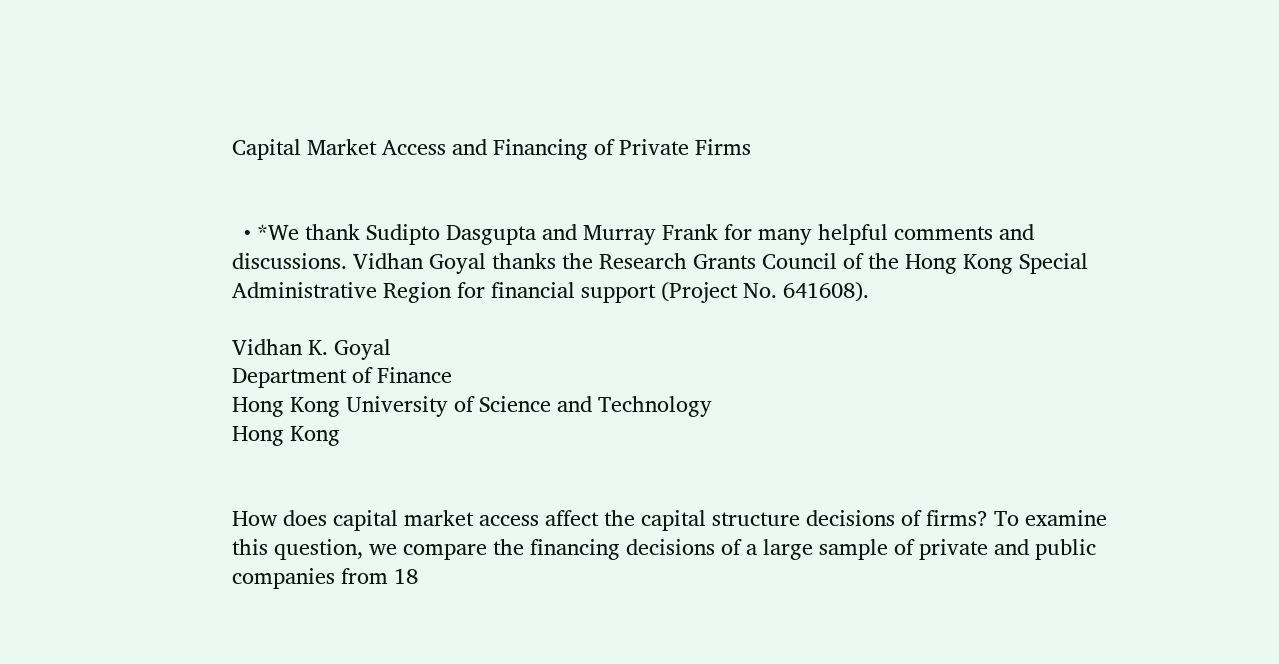Capital Market Access and Financing of Private Firms


  • *We thank Sudipto Dasgupta and Murray Frank for many helpful comments and discussions. Vidhan Goyal thanks the Research Grants Council of the Hong Kong Special Administrative Region for financial support (Project No. 641608).

Vidhan K. Goyal
Department of Finance
Hong Kong University of Science and Technology
Hong Kong


How does capital market access affect the capital structure decisions of firms? To examine this question, we compare the financing decisions of a large sample of private and public companies from 18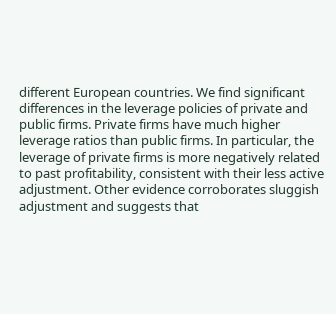different European countries. We find significant differences in the leverage policies of private and public firms. Private firms have much higher leverage ratios than public firms. In particular, the leverage of private firms is more negatively related to past profitability, consistent with their less active adjustment. Other evidence corroborates sluggish adjustment and suggests that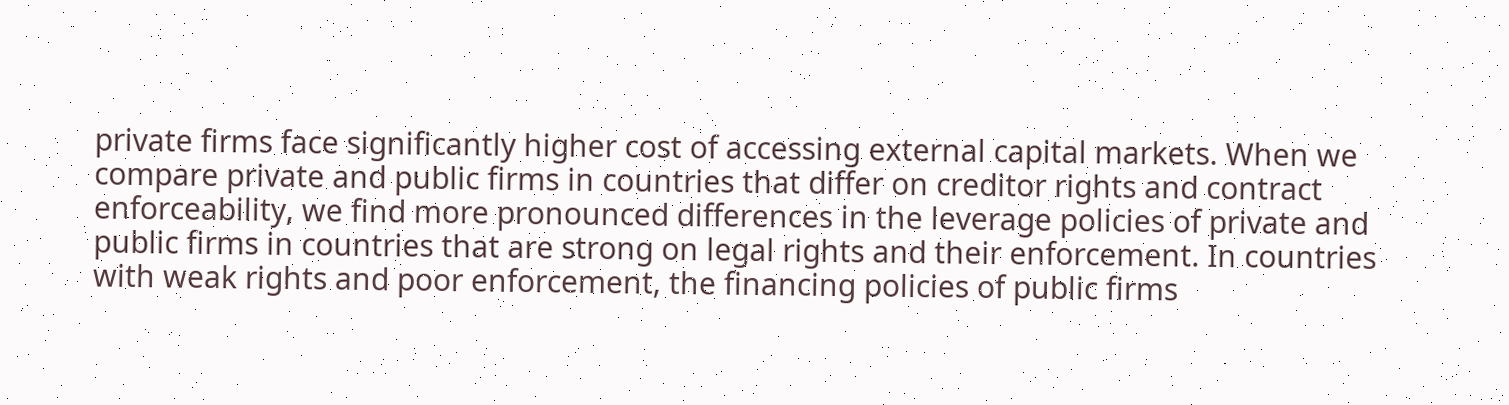private firms face significantly higher cost of accessing external capital markets. When we compare private and public firms in countries that differ on creditor rights and contract enforceability, we find more pronounced differences in the leverage policies of private and public firms in countries that are strong on legal rights and their enforcement. In countries with weak rights and poor enforcement, the financing policies of public firms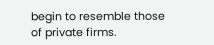begin to resemble those of private firms.